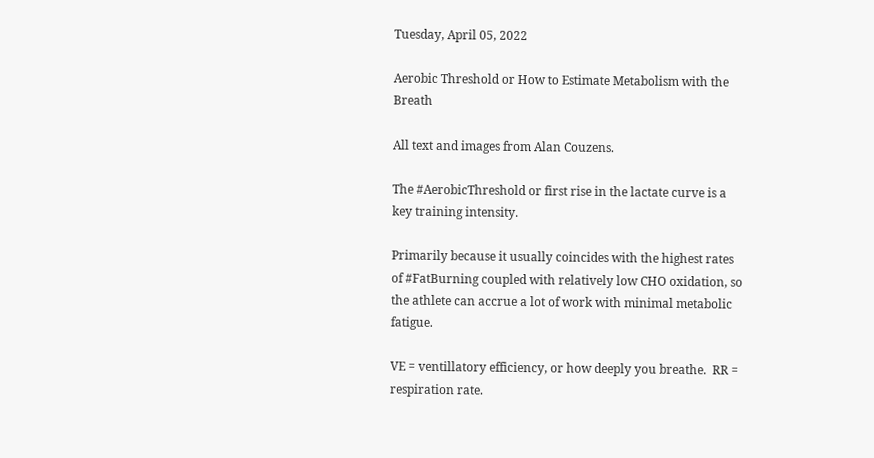Tuesday, April 05, 2022

Aerobic Threshold or How to Estimate Metabolism with the Breath

All text and images from Alan Couzens.

The #AerobicThreshold or first rise in the lactate curve is a key training intensity.

Primarily because it usually coincides with the highest rates of #FatBurning coupled with relatively low CHO oxidation, so the athlete can accrue a lot of work with minimal metabolic fatigue.

VE = ventillatory efficiency, or how deeply you breathe.  RR = respiration rate.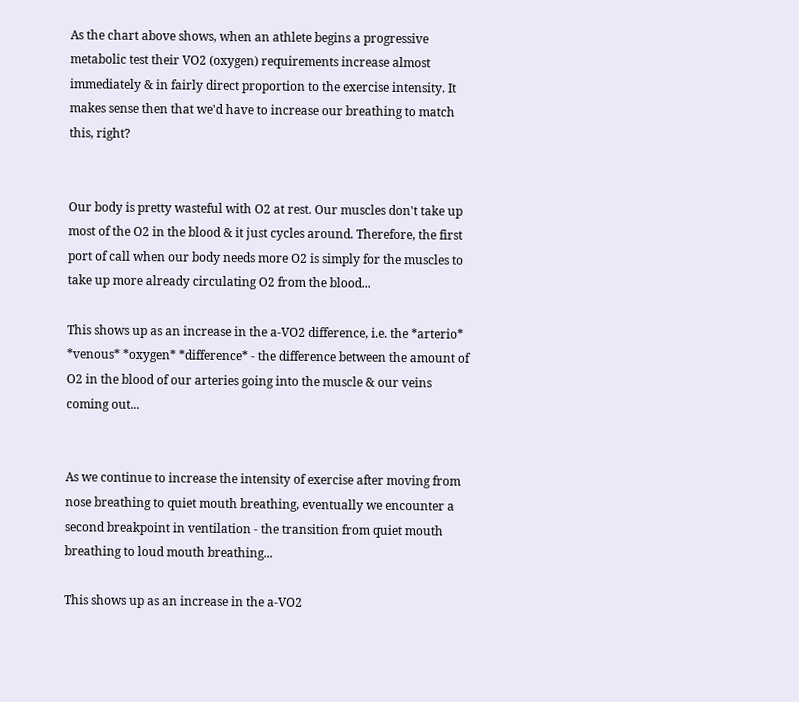As the chart above shows, when an athlete begins a progressive metabolic test their VO2 (oxygen) requirements increase almost immediately & in fairly direct proportion to the exercise intensity. It makes sense then that we'd have to increase our breathing to match this, right?


Our body is pretty wasteful with O2 at rest. Our muscles don't take up most of the O2 in the blood & it just cycles around. Therefore, the first port of call when our body needs more O2 is simply for the muscles to take up more already circulating O2 from the blood...

This shows up as an increase in the a-VO2 difference, i.e. the *arterio* *venous* *oxygen* *difference* - the difference between the amount of O2 in the blood of our arteries going into the muscle & our veins coming out...


As we continue to increase the intensity of exercise after moving from nose breathing to quiet mouth breathing, eventually we encounter a second breakpoint in ventilation - the transition from quiet mouth breathing to loud mouth breathing...

This shows up as an increase in the a-VO2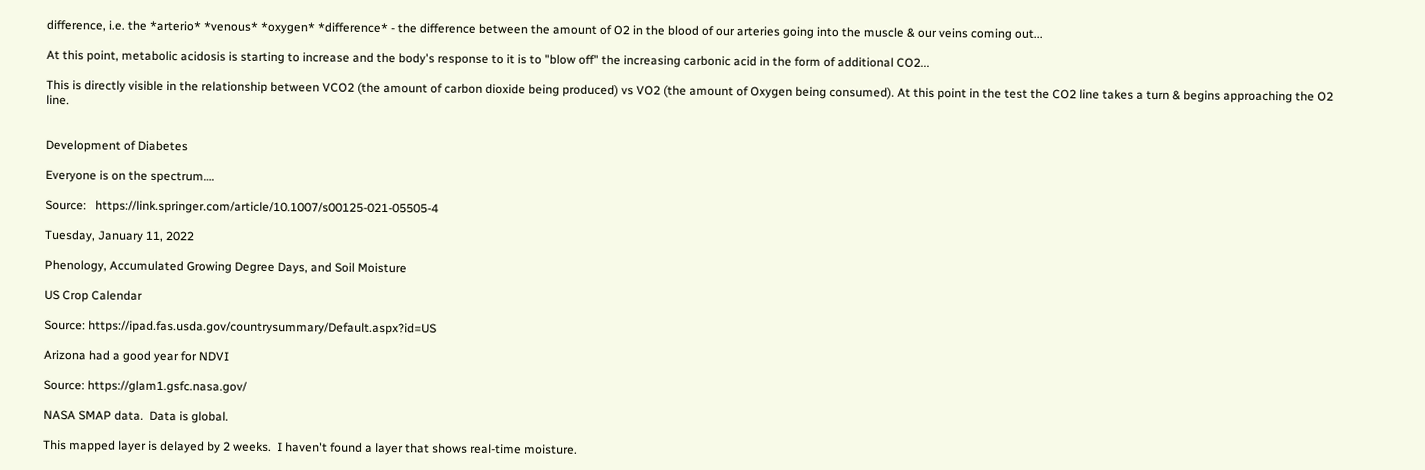difference, i.e. the *arterio* *venous* *oxygen* *difference* - the difference between the amount of O2 in the blood of our arteries going into the muscle & our veins coming out...

At this point, metabolic acidosis is starting to increase and the body's response to it is to "blow off" the increasing carbonic acid in the form of additional CO2...

This is directly visible in the relationship between VCO2 (the amount of carbon dioxide being produced) vs VO2 (the amount of Oxygen being consumed). At this point in the test the CO2 line takes a turn & begins approaching the O2 line.


Development of Diabetes

Everyone is on the spectrum….

Source:   https://link.springer.com/article/10.1007/s00125-021-05505-4

Tuesday, January 11, 2022

Phenology, Accumulated Growing Degree Days, and Soil Moisture

US Crop Calendar

Source: https://ipad.fas.usda.gov/countrysummary/Default.aspx?id=US

Arizona had a good year for NDVI

Source: https://glam1.gsfc.nasa.gov/

NASA SMAP data.  Data is global.

This mapped layer is delayed by 2 weeks.  I haven't found a layer that shows real-time moisture.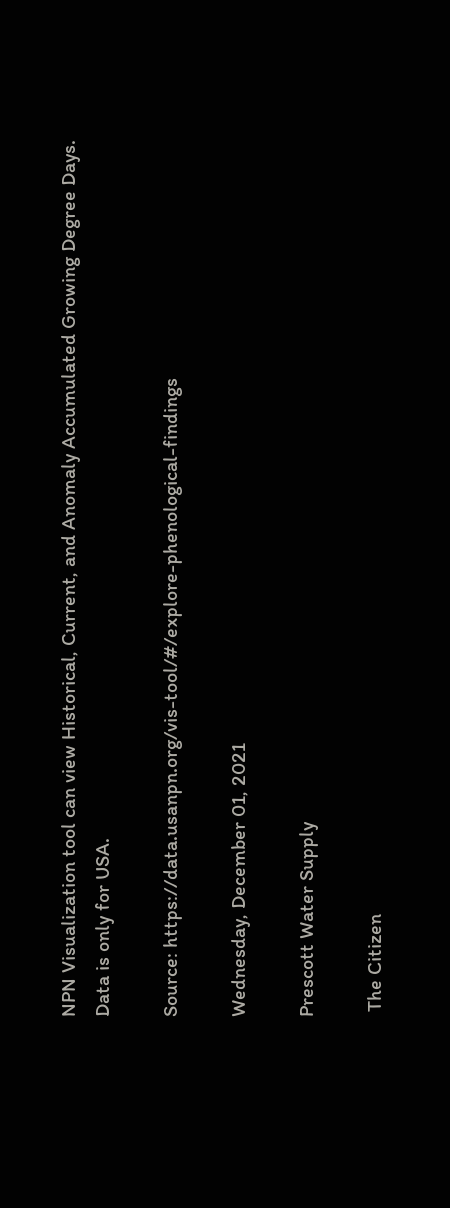NPN Visualization tool can view Historical, Current, and Anomaly Accumulated Growing Degree Days. Data is only for USA.

Source: https://data.usanpn.org/vis-tool/#/explore-phenological-findings

Wednesday, December 01, 2021

Prescott Water Supply

 The Citizen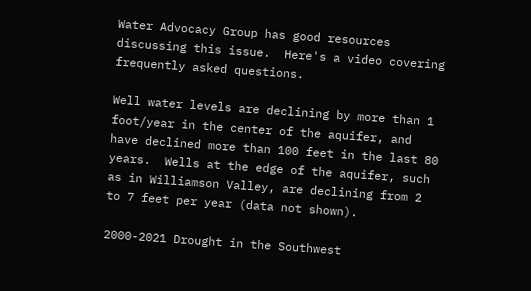Water Advocacy Group has good resources discussing this issue.  Here's a video covering frequently asked questions.

Well water levels are declining by more than 1 foot/year in the center of the aquifer, and have declined more than 100 feet in the last 80 years.  Wells at the edge of the aquifer, such as in Williamson Valley, are declining from 2 to 7 feet per year (data not shown).

2000-2021 Drought in the Southwest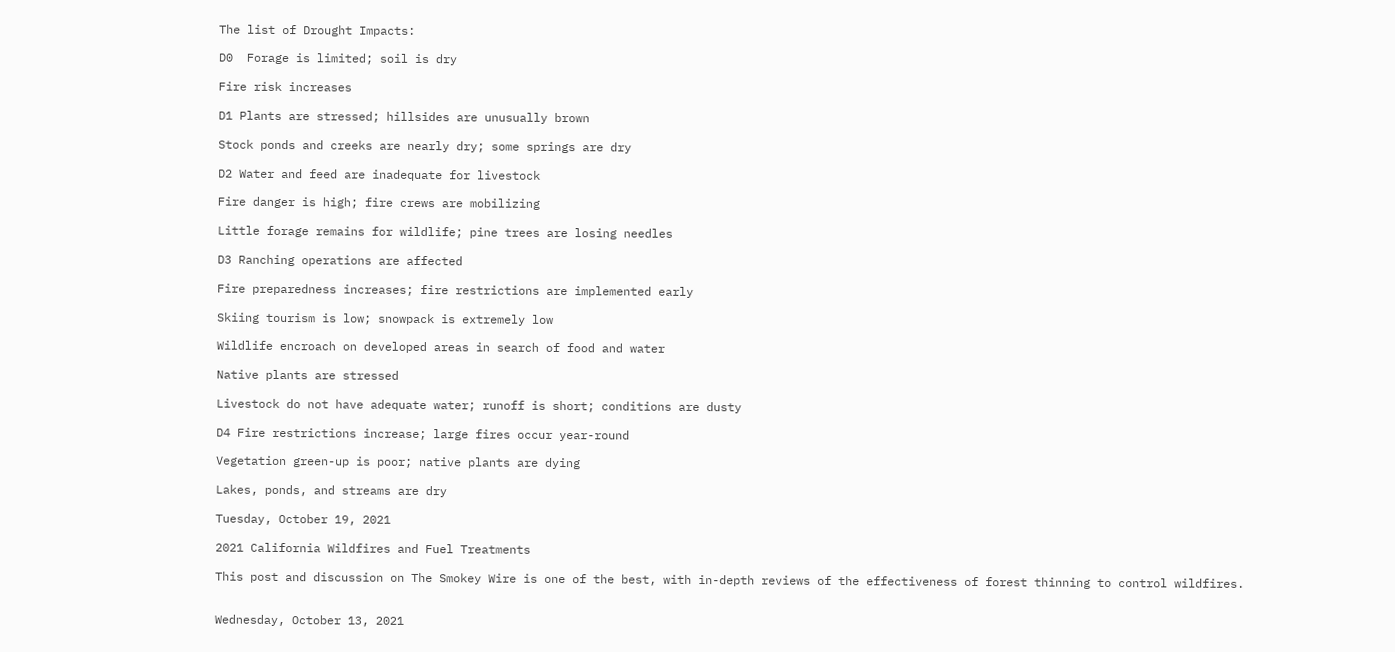The list of Drought Impacts:

D0  Forage is limited; soil is dry

Fire risk increases

D1 Plants are stressed; hillsides are unusually brown

Stock ponds and creeks are nearly dry; some springs are dry

D2 Water and feed are inadequate for livestock

Fire danger is high; fire crews are mobilizing

Little forage remains for wildlife; pine trees are losing needles

D3 Ranching operations are affected

Fire preparedness increases; fire restrictions are implemented early

Skiing tourism is low; snowpack is extremely low

Wildlife encroach on developed areas in search of food and water

Native plants are stressed

Livestock do not have adequate water; runoff is short; conditions are dusty

D4 Fire restrictions increase; large fires occur year-round

Vegetation green-up is poor; native plants are dying

Lakes, ponds, and streams are dry

Tuesday, October 19, 2021

2021 California Wildfires and Fuel Treatments

This post and discussion on The Smokey Wire is one of the best, with in-depth reviews of the effectiveness of forest thinning to control wildfires.


Wednesday, October 13, 2021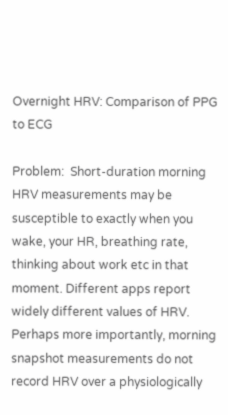Overnight HRV: Comparison of PPG to ECG

Problem:  Short-duration morning HRV measurements may be susceptible to exactly when you wake, your HR, breathing rate, thinking about work etc in that moment. Different apps report widely different values of HRV.  Perhaps more importantly, morning snapshot measurements do not record HRV over a physiologically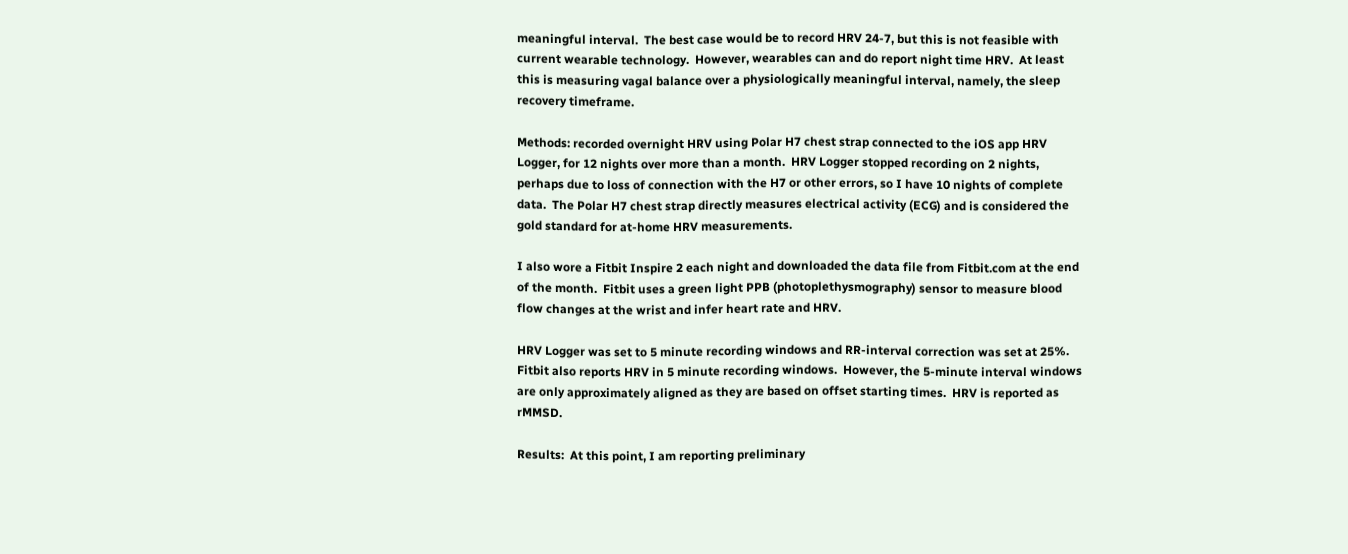meaningful interval.  The best case would be to record HRV 24-7, but this is not feasible with current wearable technology.  However, wearables can and do report night time HRV.  At least this is measuring vagal balance over a physiologically meaningful interval, namely, the sleep recovery timeframe.

Methods: recorded overnight HRV using Polar H7 chest strap connected to the iOS app HRV Logger, for 12 nights over more than a month.  HRV Logger stopped recording on 2 nights, perhaps due to loss of connection with the H7 or other errors, so I have 10 nights of complete data.  The Polar H7 chest strap directly measures electrical activity (ECG) and is considered the gold standard for at-home HRV measurements.

I also wore a Fitbit Inspire 2 each night and downloaded the data file from Fitbit.com at the end of the month.  Fitbit uses a green light PPB (photoplethysmography) sensor to measure blood flow changes at the wrist and infer heart rate and HRV.

HRV Logger was set to 5 minute recording windows and RR-interval correction was set at 25%.  Fitbit also reports HRV in 5 minute recording windows.  However, the 5-minute interval windows are only approximately aligned as they are based on offset starting times.  HRV is reported as rMMSD.

Results:  At this point, I am reporting preliminary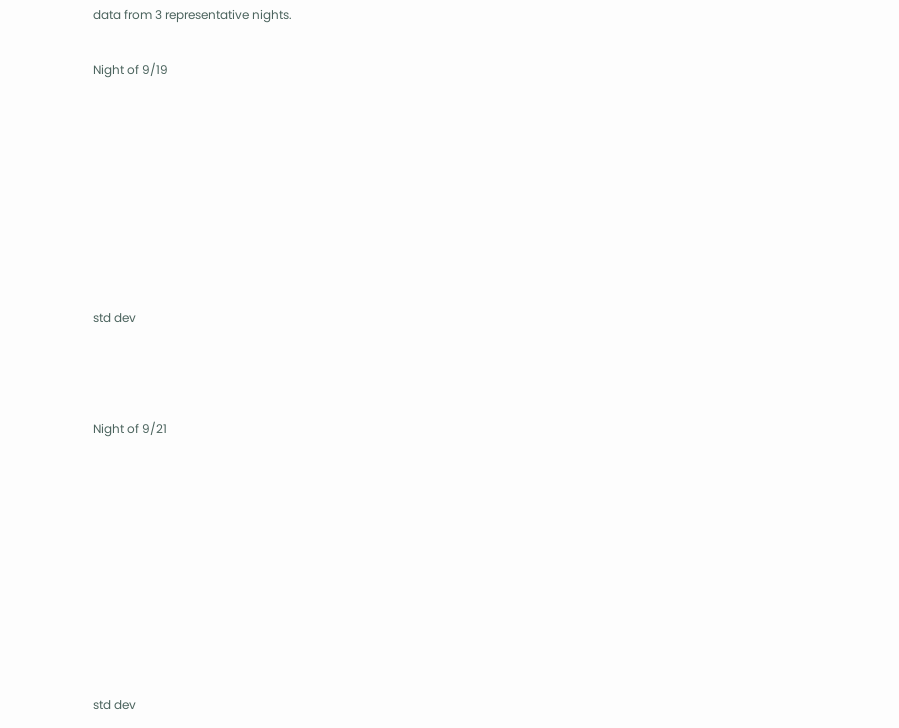data from 3 representative nights.

Night of 9/19








std dev



Night of 9/21









std dev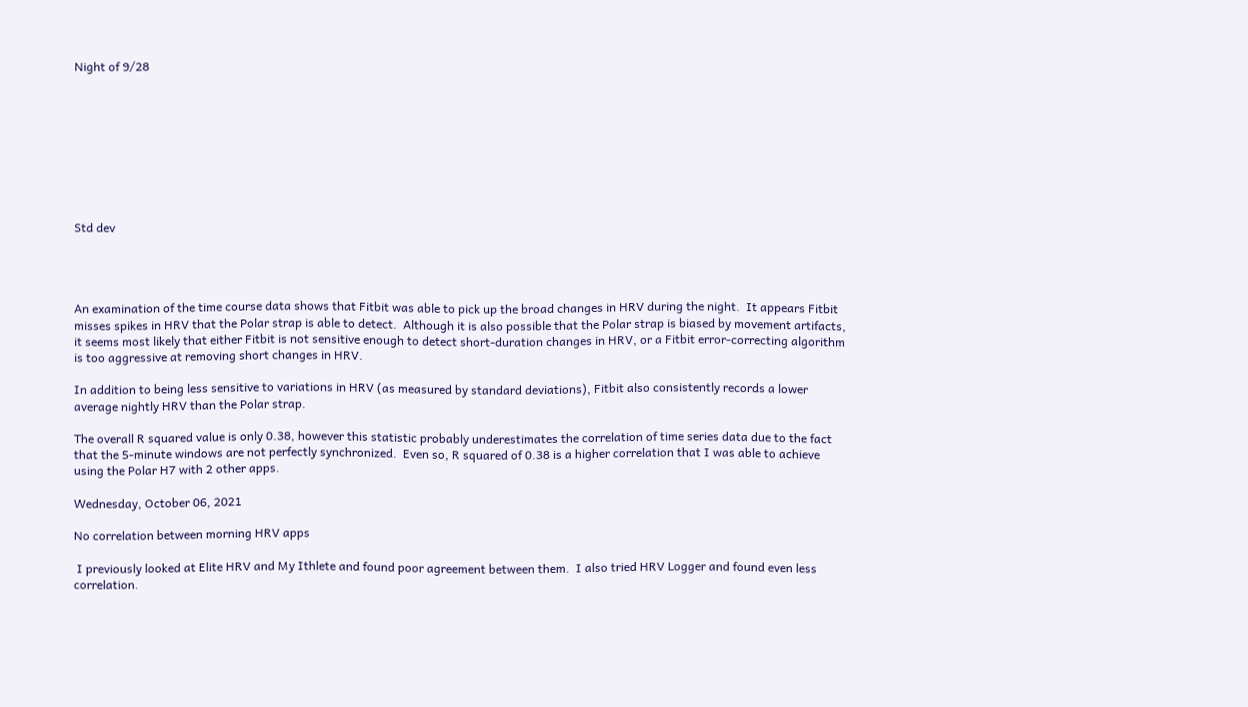Night of 9/28









Std dev




An examination of the time course data shows that Fitbit was able to pick up the broad changes in HRV during the night.  It appears Fitbit misses spikes in HRV that the Polar strap is able to detect.  Although it is also possible that the Polar strap is biased by movement artifacts, it seems most likely that either Fitbit is not sensitive enough to detect short-duration changes in HRV, or a Fitbit error-correcting algorithm is too aggressive at removing short changes in HRV.

In addition to being less sensitive to variations in HRV (as measured by standard deviations), Fitbit also consistently records a lower average nightly HRV than the Polar strap.

The overall R squared value is only 0.38, however this statistic probably underestimates the correlation of time series data due to the fact that the 5-minute windows are not perfectly synchronized.  Even so, R squared of 0.38 is a higher correlation that I was able to achieve using the Polar H7 with 2 other apps.

Wednesday, October 06, 2021

No correlation between morning HRV apps

 I previously looked at Elite HRV and My Ithlete and found poor agreement between them.  I also tried HRV Logger and found even less correlation.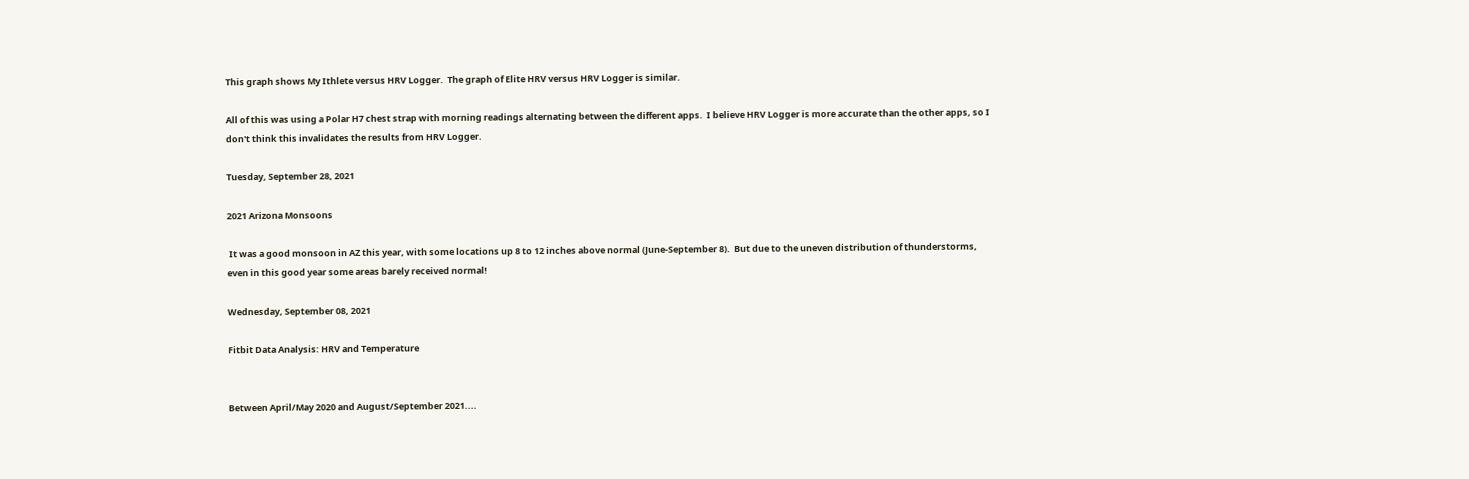This graph shows My Ithlete versus HRV Logger.  The graph of Elite HRV versus HRV Logger is similar.

All of this was using a Polar H7 chest strap with morning readings alternating between the different apps.  I believe HRV Logger is more accurate than the other apps, so I don't think this invalidates the results from HRV Logger.

Tuesday, September 28, 2021

2021 Arizona Monsoons

 It was a good monsoon in AZ this year, with some locations up 8 to 12 inches above normal (June-September 8).  But due to the uneven distribution of thunderstorms, even in this good year some areas barely received normal!

Wednesday, September 08, 2021

Fitbit Data Analysis: HRV and Temperature


Between April/May 2020 and August/September 2021....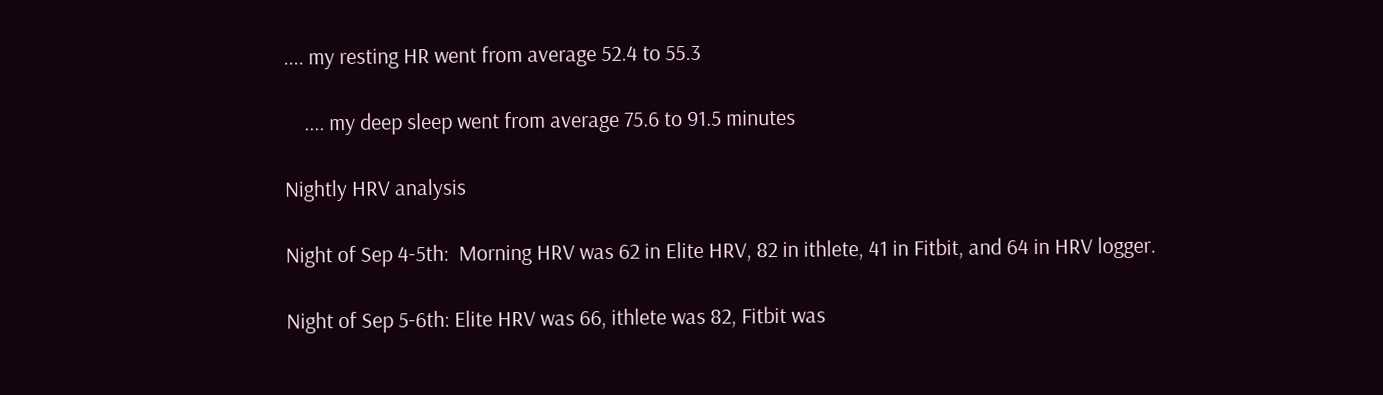.... my resting HR went from average 52.4 to 55.3

    .... my deep sleep went from average 75.6 to 91.5 minutes

Nightly HRV analysis

Night of Sep 4-5th:  Morning HRV was 62 in Elite HRV, 82 in ithlete, 41 in Fitbit, and 64 in HRV logger.

Night of Sep 5-6th: Elite HRV was 66, ithlete was 82, Fitbit was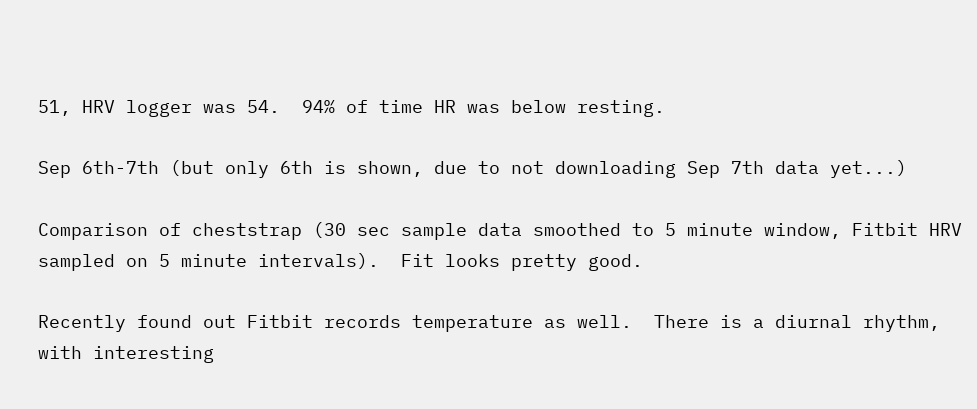51, HRV logger was 54.  94% of time HR was below resting.

Sep 6th-7th (but only 6th is shown, due to not downloading Sep 7th data yet...)

Comparison of cheststrap (30 sec sample data smoothed to 5 minute window, Fitbit HRV sampled on 5 minute intervals).  Fit looks pretty good.

Recently found out Fitbit records temperature as well.  There is a diurnal rhythm, with interesting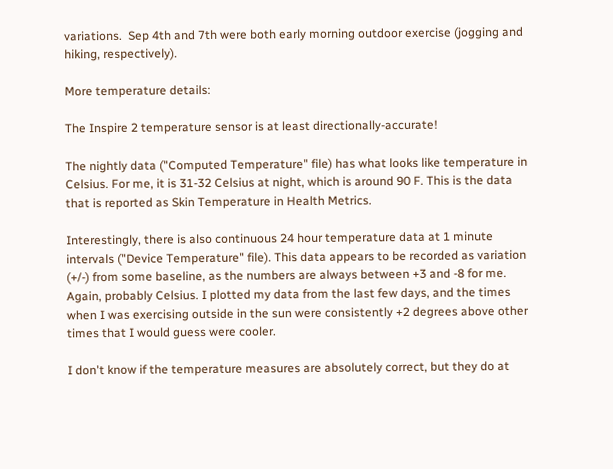variations.  Sep 4th and 7th were both early morning outdoor exercise (jogging and hiking, respectively).

More temperature details:

The Inspire 2 temperature sensor is at least directionally-accurate!

The nightly data ("Computed Temperature" file) has what looks like temperature in Celsius. For me, it is 31-32 Celsius at night, which is around 90 F. This is the data that is reported as Skin Temperature in Health Metrics.

Interestingly, there is also continuous 24 hour temperature data at 1 minute intervals ("Device Temperature" file). This data appears to be recorded as variation (+/-) from some baseline, as the numbers are always between +3 and -8 for me. Again, probably Celsius. I plotted my data from the last few days, and the times when I was exercising outside in the sun were consistently +2 degrees above other times that I would guess were cooler.

I don't know if the temperature measures are absolutely correct, but they do at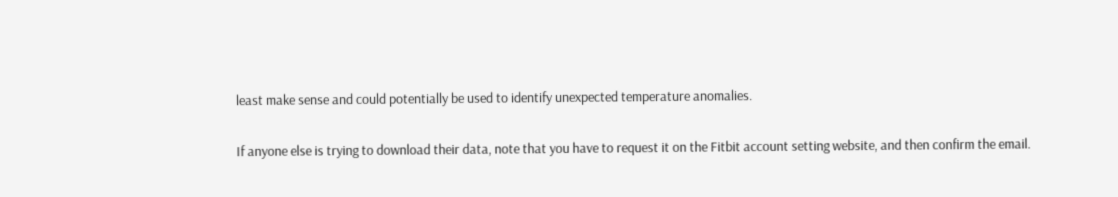least make sense and could potentially be used to identify unexpected temperature anomalies.

If anyone else is trying to download their data, note that you have to request it on the Fitbit account setting website, and then confirm the email.